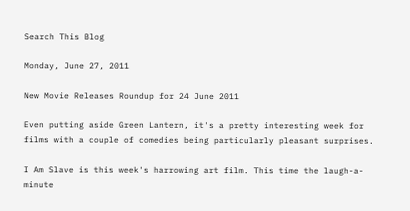Search This Blog

Monday, June 27, 2011

New Movie Releases Roundup for 24 June 2011

Even putting aside Green Lantern, it's a pretty interesting week for films with a couple of comedies being particularly pleasant surprises.

I Am Slave is this week's harrowing art film. This time the laugh-a-minute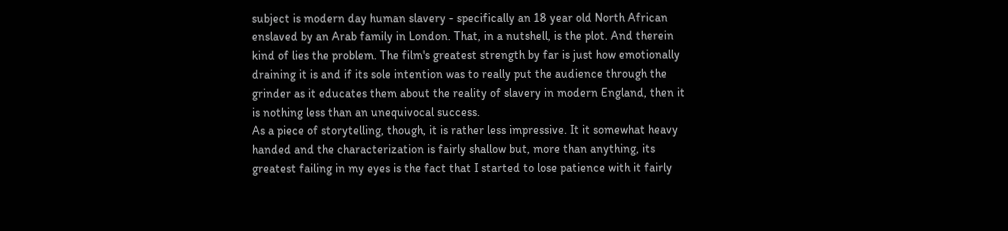subject is modern day human slavery - specifically an 18 year old North African enslaved by an Arab family in London. That, in a nutshell, is the plot. And therein kind of lies the problem. The film's greatest strength by far is just how emotionally draining it is and if its sole intention was to really put the audience through the grinder as it educates them about the reality of slavery in modern England, then it is nothing less than an unequivocal success.
As a piece of storytelling, though, it is rather less impressive. It it somewhat heavy handed and the characterization is fairly shallow but, more than anything, its greatest failing in my eyes is the fact that I started to lose patience with it fairly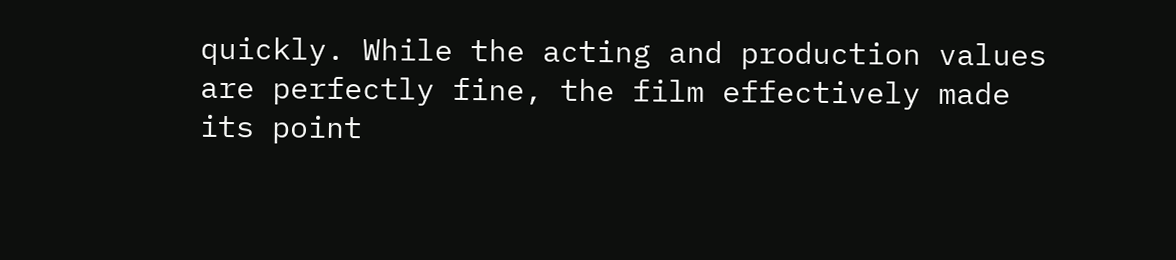quickly. While the acting and production values are perfectly fine, the film effectively made its point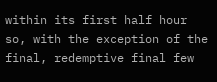within its first half hour so, with the exception of the final, redemptive final few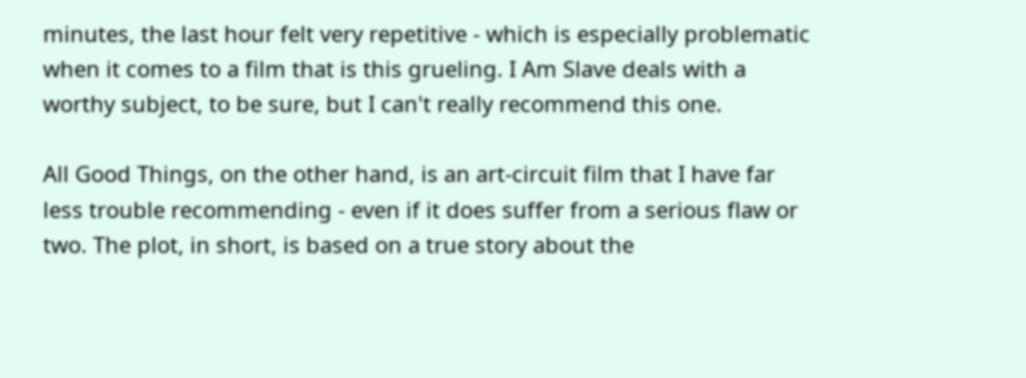minutes, the last hour felt very repetitive - which is especially problematic when it comes to a film that is this grueling. I Am Slave deals with a worthy subject, to be sure, but I can't really recommend this one.

All Good Things, on the other hand, is an art-circuit film that I have far less trouble recommending - even if it does suffer from a serious flaw or two. The plot, in short, is based on a true story about the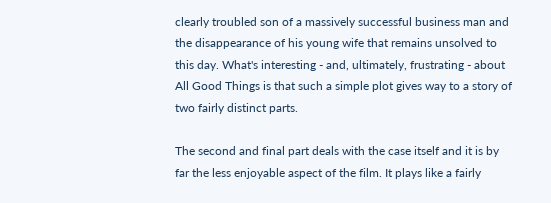clearly troubled son of a massively successful business man and the disappearance of his young wife that remains unsolved to this day. What's interesting - and, ultimately, frustrating - about All Good Things is that such a simple plot gives way to a story of two fairly distinct parts.

The second and final part deals with the case itself and it is by far the less enjoyable aspect of the film. It plays like a fairly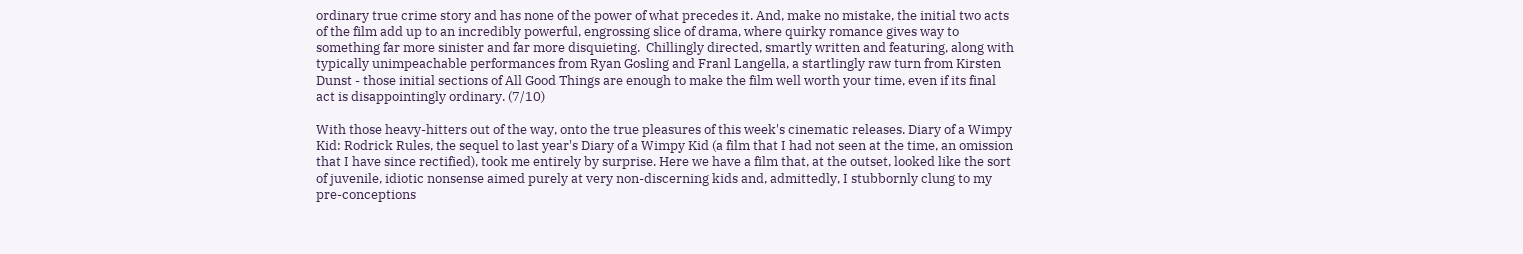ordinary true crime story and has none of the power of what precedes it. And, make no mistake, the initial two acts of the film add up to an incredibly powerful, engrossing slice of drama, where quirky romance gives way to something far more sinister and far more disquieting.  Chillingly directed, smartly written and featuring, along with typically unimpeachable performances from Ryan Gosling and Franl Langella, a startlingly raw turn from Kirsten Dunst - those initial sections of All Good Things are enough to make the film well worth your time, even if its final act is disappointingly ordinary. (7/10)

With those heavy-hitters out of the way, onto the true pleasures of this week's cinematic releases. Diary of a Wimpy Kid: Rodrick Rules, the sequel to last year's Diary of a Wimpy Kid (a film that I had not seen at the time, an omission that I have since rectified), took me entirely by surprise. Here we have a film that, at the outset, looked like the sort of juvenile, idiotic nonsense aimed purely at very non-discerning kids and, admittedly, I stubbornly clung to my pre-conceptions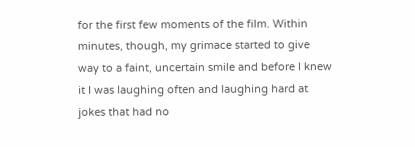for the first few moments of the film. Within minutes, though, my grimace started to give way to a faint, uncertain smile and before I knew it I was laughing often and laughing hard at jokes that had no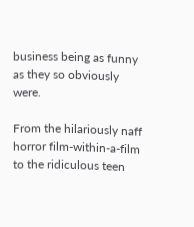business being as funny as they so obviously were.

From the hilariously naff horror film-within-a-film to the ridiculous teen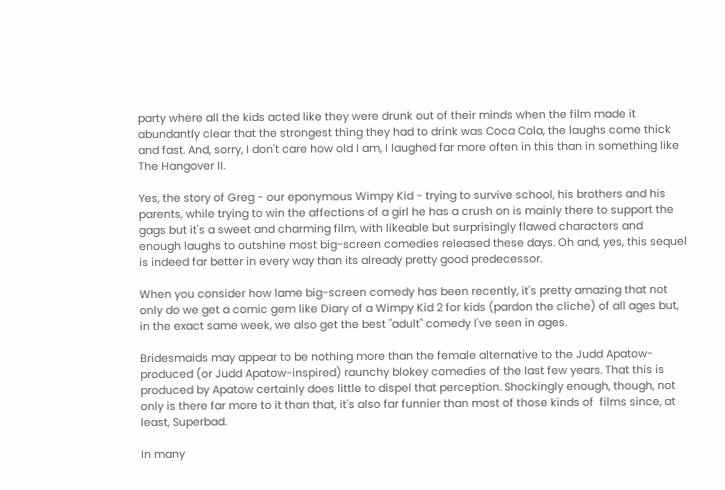party where all the kids acted like they were drunk out of their minds when the film made it abundantly clear that the strongest thing they had to drink was Coca Cola, the laughs come thick and fast. And, sorry, I don't care how old I am, I laughed far more often in this than in something like The Hangover II.

Yes, the story of Greg - our eponymous Wimpy Kid - trying to survive school, his brothers and his parents, while trying to win the affections of a girl he has a crush on is mainly there to support the gags but it's a sweet and charming film, with likeable but surprisingly flawed characters and enough laughs to outshine most big-screen comedies released these days. Oh and, yes, this sequel is indeed far better in every way than its already pretty good predecessor.

When you consider how lame big-screen comedy has been recently, it's pretty amazing that not only do we get a comic gem like Diary of a Wimpy Kid 2 for kids (pardon the cliche) of all ages but, in the exact same week, we also get the best "adult" comedy I've seen in ages.

Bridesmaids may appear to be nothing more than the female alternative to the Judd Apatow-produced (or Judd Apatow-inspired) raunchy blokey comedies of the last few years. That this is produced by Apatow certainly does little to dispel that perception. Shockingly enough, though, not only is there far more to it than that, it's also far funnier than most of those kinds of  films since, at least, Superbad.

In many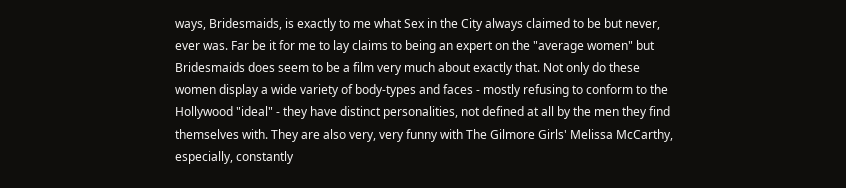ways, Bridesmaids, is exactly to me what Sex in the City always claimed to be but never, ever was. Far be it for me to lay claims to being an expert on the "average women" but Bridesmaids does seem to be a film very much about exactly that. Not only do these women display a wide variety of body-types and faces - mostly refusing to conform to the Hollywood "ideal" - they have distinct personalities, not defined at all by the men they find themselves with. They are also very, very funny with The Gilmore Girls' Melissa McCarthy, especially, constantly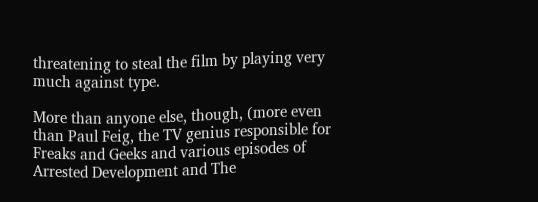threatening to steal the film by playing very much against type.

More than anyone else, though, (more even than Paul Feig, the TV genius responsible for Freaks and Geeks and various episodes of Arrested Development and The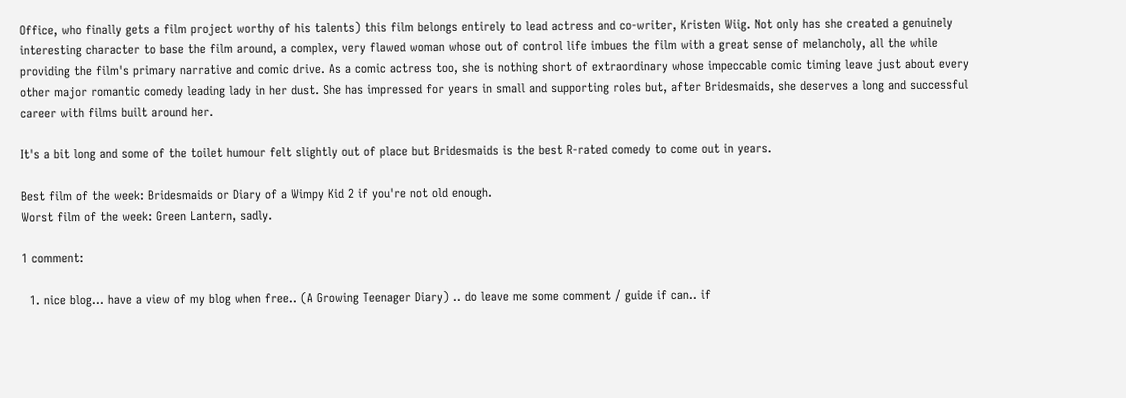Office, who finally gets a film project worthy of his talents) this film belongs entirely to lead actress and co-writer, Kristen Wiig. Not only has she created a genuinely interesting character to base the film around, a complex, very flawed woman whose out of control life imbues the film with a great sense of melancholy, all the while providing the film's primary narrative and comic drive. As a comic actress too, she is nothing short of extraordinary whose impeccable comic timing leave just about every other major romantic comedy leading lady in her dust. She has impressed for years in small and supporting roles but, after Bridesmaids, she deserves a long and successful career with films built around her.

It's a bit long and some of the toilet humour felt slightly out of place but Bridesmaids is the best R-rated comedy to come out in years.

Best film of the week: Bridesmaids or Diary of a Wimpy Kid 2 if you're not old enough.
Worst film of the week: Green Lantern, sadly.

1 comment:

  1. nice blog... have a view of my blog when free.. (A Growing Teenager Diary) .. do leave me some comment / guide if can.. if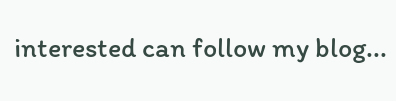interested can follow my blog...